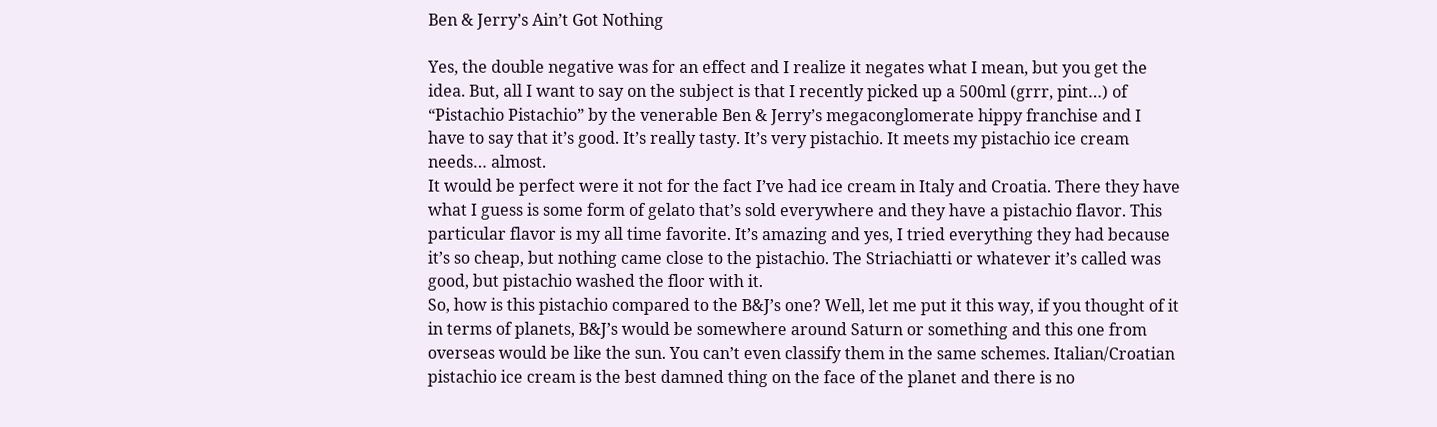Ben & Jerry’s Ain’t Got Nothing

Yes, the double negative was for an effect and I realize it negates what I mean, but you get the idea. But, all I want to say on the subject is that I recently picked up a 500ml (grrr, pint…) of “Pistachio Pistachio” by the venerable Ben & Jerry’s megaconglomerate hippy franchise and I have to say that it’s good. It’s really tasty. It’s very pistachio. It meets my pistachio ice cream needs… almost.
It would be perfect were it not for the fact I’ve had ice cream in Italy and Croatia. There they have what I guess is some form of gelato that’s sold everywhere and they have a pistachio flavor. This particular flavor is my all time favorite. It’s amazing and yes, I tried everything they had because it’s so cheap, but nothing came close to the pistachio. The Striachiatti or whatever it’s called was good, but pistachio washed the floor with it.
So, how is this pistachio compared to the B&J’s one? Well, let me put it this way, if you thought of it in terms of planets, B&J’s would be somewhere around Saturn or something and this one from overseas would be like the sun. You can’t even classify them in the same schemes. Italian/Croatian pistachio ice cream is the best damned thing on the face of the planet and there is no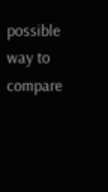possible way to compare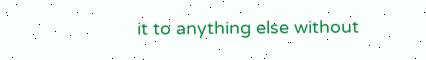it to anything else without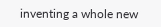inventing a whole new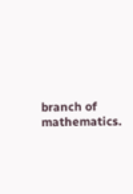branch of mathematics.